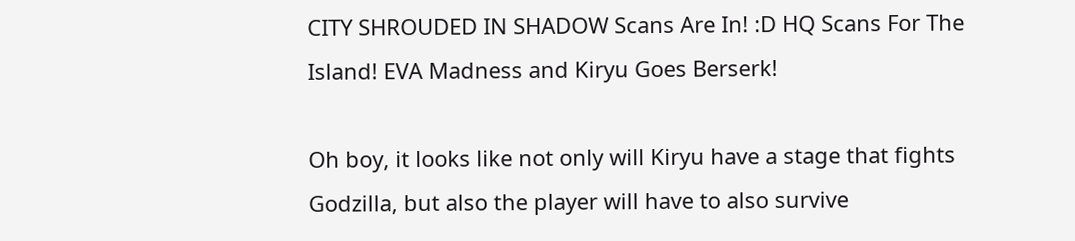CITY SHROUDED IN SHADOW Scans Are In! :D HQ Scans For The Island! EVA Madness and Kiryu Goes Berserk!

Oh boy, it looks like not only will Kiryu have a stage that fights Godzilla, but also the player will have to also survive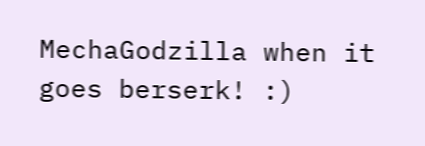MechaGodzilla when it goes berserk! :)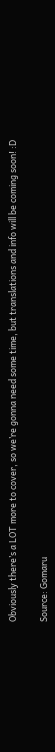Obviously there’s a LOT more to cover, so we’re gonna need some time, but translations and info will be coming soon! :D

Source: Gomaru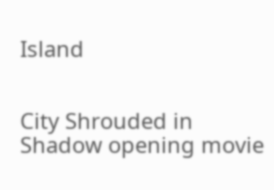Island


City Shrouded in Shadow opening movie